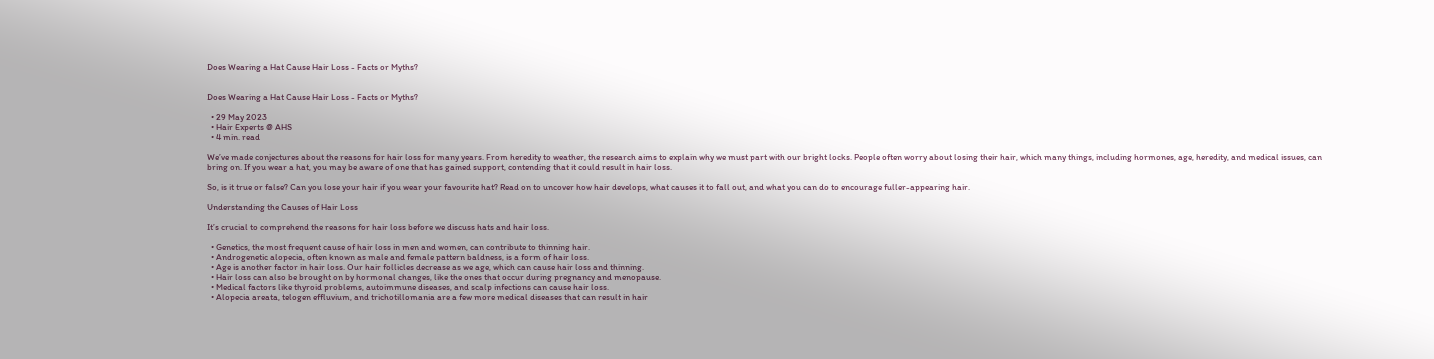Does Wearing a Hat Cause Hair Loss - Facts or Myths?


Does Wearing a Hat Cause Hair Loss - Facts or Myths?

  • 29 May 2023
  • Hair Experts @ AHS
  • 4 min. read

We’ve made conjectures about the reasons for hair loss for many years. From heredity to weather, the research aims to explain why we must part with our bright locks. People often worry about losing their hair, which many things, including hormones, age, heredity, and medical issues, can bring on. If you wear a hat, you may be aware of one that has gained support, contending that it could result in hair loss.

So, is it true or false? Can you lose your hair if you wear your favourite hat? Read on to uncover how hair develops, what causes it to fall out, and what you can do to encourage fuller-appearing hair.

Understanding the Causes of Hair Loss

It’s crucial to comprehend the reasons for hair loss before we discuss hats and hair loss.

  • Genetics, the most frequent cause of hair loss in men and women, can contribute to thinning hair.
  • Androgenetic alopecia, often known as male and female pattern baldness, is a form of hair loss.
  • Age is another factor in hair loss. Our hair follicles decrease as we age, which can cause hair loss and thinning.
  • Hair loss can also be brought on by hormonal changes, like the ones that occur during pregnancy and menopause.
  • Medical factors like thyroid problems, autoimmune diseases, and scalp infections can cause hair loss.
  • Alopecia areata, telogen effluvium, and trichotillomania are a few more medical diseases that can result in hair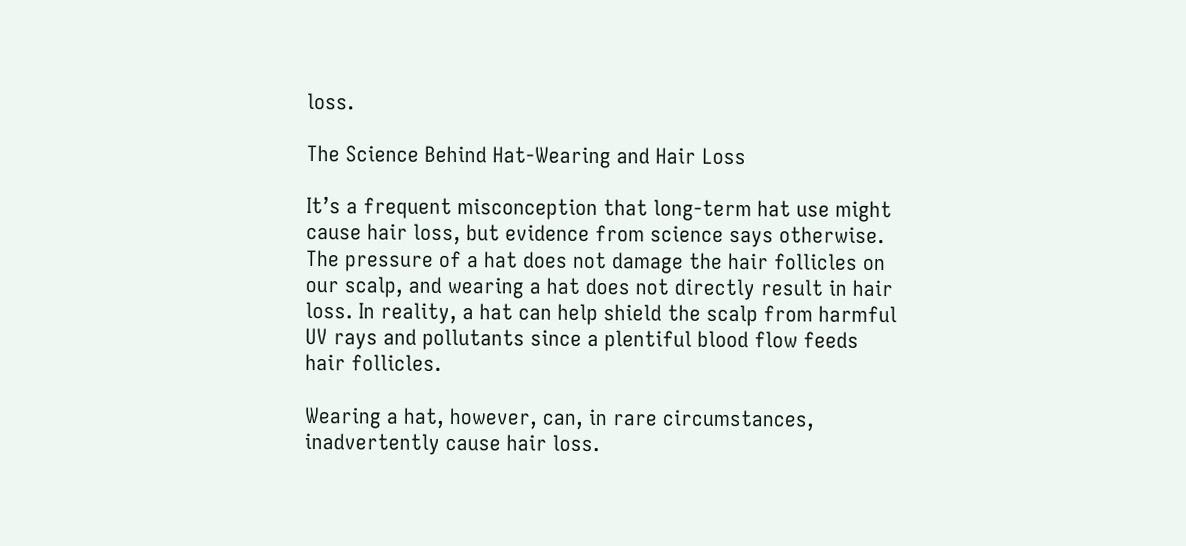loss.

The Science Behind Hat-Wearing and Hair Loss

It’s a frequent misconception that long-term hat use might cause hair loss, but evidence from science says otherwise. The pressure of a hat does not damage the hair follicles on our scalp, and wearing a hat does not directly result in hair loss. In reality, a hat can help shield the scalp from harmful UV rays and pollutants since a plentiful blood flow feeds hair follicles.

Wearing a hat, however, can, in rare circumstances, inadvertently cause hair loss.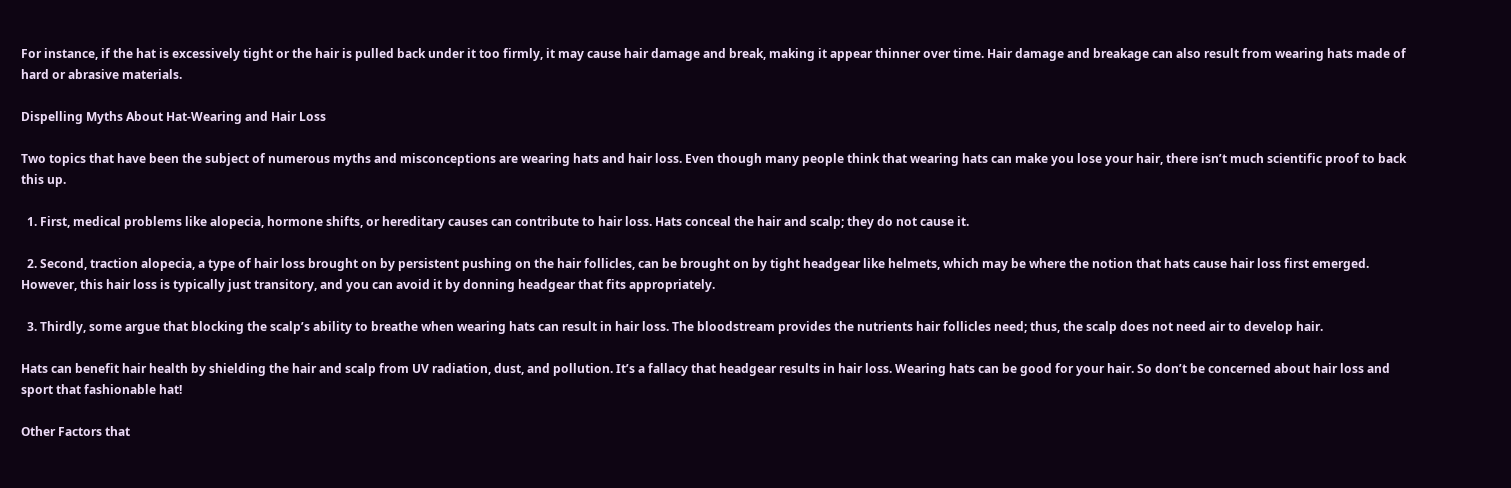For instance, if the hat is excessively tight or the hair is pulled back under it too firmly, it may cause hair damage and break, making it appear thinner over time. Hair damage and breakage can also result from wearing hats made of hard or abrasive materials.

Dispelling Myths About Hat-Wearing and Hair Loss

Two topics that have been the subject of numerous myths and misconceptions are wearing hats and hair loss. Even though many people think that wearing hats can make you lose your hair, there isn’t much scientific proof to back this up.

  1. First, medical problems like alopecia, hormone shifts, or hereditary causes can contribute to hair loss. Hats conceal the hair and scalp; they do not cause it.

  2. Second, traction alopecia, a type of hair loss brought on by persistent pushing on the hair follicles, can be brought on by tight headgear like helmets, which may be where the notion that hats cause hair loss first emerged. However, this hair loss is typically just transitory, and you can avoid it by donning headgear that fits appropriately.

  3. Thirdly, some argue that blocking the scalp’s ability to breathe when wearing hats can result in hair loss. The bloodstream provides the nutrients hair follicles need; thus, the scalp does not need air to develop hair.

Hats can benefit hair health by shielding the hair and scalp from UV radiation, dust, and pollution. It’s a fallacy that headgear results in hair loss. Wearing hats can be good for your hair. So don’t be concerned about hair loss and sport that fashionable hat!

Other Factors that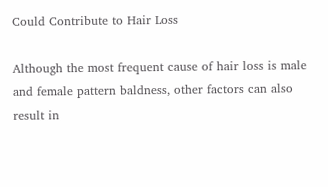Could Contribute to Hair Loss

Although the most frequent cause of hair loss is male and female pattern baldness, other factors can also result in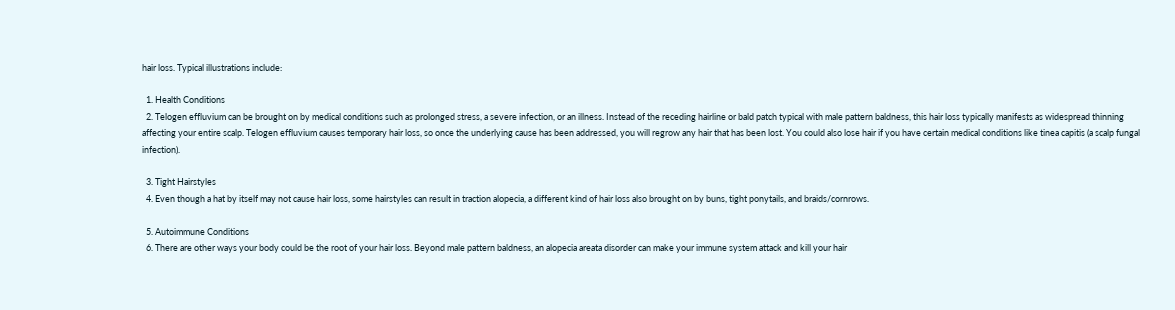hair loss. Typical illustrations include:

  1. Health Conditions
  2. Telogen effluvium can be brought on by medical conditions such as prolonged stress, a severe infection, or an illness. Instead of the receding hairline or bald patch typical with male pattern baldness, this hair loss typically manifests as widespread thinning affecting your entire scalp. Telogen effluvium causes temporary hair loss, so once the underlying cause has been addressed, you will regrow any hair that has been lost. You could also lose hair if you have certain medical conditions like tinea capitis (a scalp fungal infection).

  3. Tight Hairstyles
  4. Even though a hat by itself may not cause hair loss, some hairstyles can result in traction alopecia, a different kind of hair loss also brought on by buns, tight ponytails, and braids/cornrows.

  5. Autoimmune Conditions
  6. There are other ways your body could be the root of your hair loss. Beyond male pattern baldness, an alopecia areata disorder can make your immune system attack and kill your hair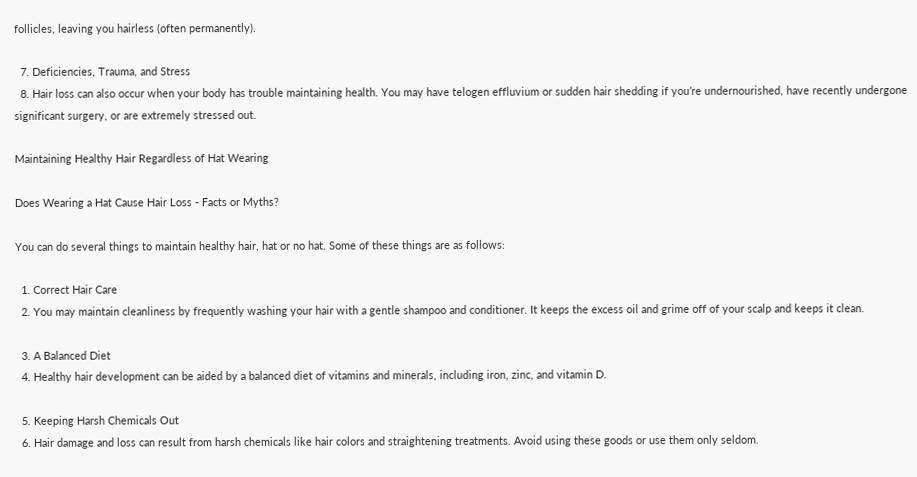follicles, leaving you hairless (often permanently).

  7. Deficiencies, Trauma, and Stress
  8. Hair loss can also occur when your body has trouble maintaining health. You may have telogen effluvium or sudden hair shedding if you’re undernourished, have recently undergone significant surgery, or are extremely stressed out.

Maintaining Healthy Hair Regardless of Hat Wearing

Does Wearing a Hat Cause Hair Loss - Facts or Myths?

You can do several things to maintain healthy hair, hat or no hat. Some of these things are as follows:

  1. Correct Hair Care
  2. You may maintain cleanliness by frequently washing your hair with a gentle shampoo and conditioner. It keeps the excess oil and grime off of your scalp and keeps it clean.

  3. A Balanced Diet
  4. Healthy hair development can be aided by a balanced diet of vitamins and minerals, including iron, zinc, and vitamin D.

  5. Keeping Harsh Chemicals Out
  6. Hair damage and loss can result from harsh chemicals like hair colors and straightening treatments. Avoid using these goods or use them only seldom.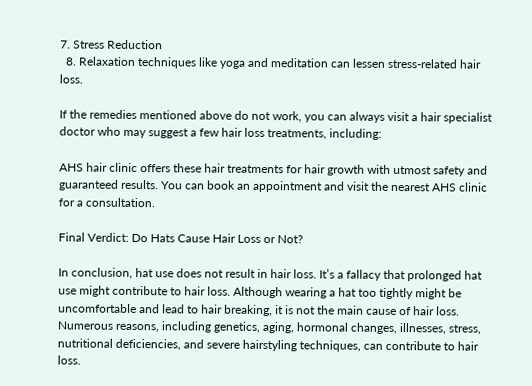7. Stress Reduction
  8. Relaxation techniques like yoga and meditation can lessen stress-related hair loss.

If the remedies mentioned above do not work, you can always visit a hair specialist doctor who may suggest a few hair loss treatments, including:

AHS hair clinic offers these hair treatments for hair growth with utmost safety and guaranteed results. You can book an appointment and visit the nearest AHS clinic for a consultation.

Final Verdict: Do Hats Cause Hair Loss or Not?

In conclusion, hat use does not result in hair loss. It’s a fallacy that prolonged hat use might contribute to hair loss. Although wearing a hat too tightly might be uncomfortable and lead to hair breaking, it is not the main cause of hair loss. Numerous reasons, including genetics, aging, hormonal changes, illnesses, stress, nutritional deficiencies, and severe hairstyling techniques, can contribute to hair loss.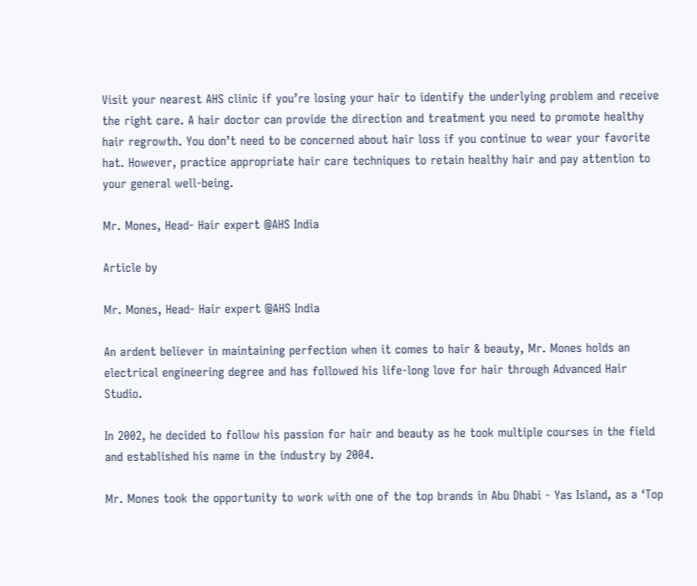Visit your nearest AHS clinic if you’re losing your hair to identify the underlying problem and receive the right care. A hair doctor can provide the direction and treatment you need to promote healthy hair regrowth. You don’t need to be concerned about hair loss if you continue to wear your favorite hat. However, practice appropriate hair care techniques to retain healthy hair and pay attention to your general well-being.

Mr. Mones, Head- Hair expert @AHS India

Article by

Mr. Mones, Head- Hair expert @AHS India

An ardent believer in maintaining perfection when it comes to hair & beauty, Mr. Mones holds an electrical engineering degree and has followed his life-long love for hair through Advanced Hair Studio.

In 2002, he decided to follow his passion for hair and beauty as he took multiple courses in the field and established his name in the industry by 2004.

Mr. Mones took the opportunity to work with one of the top brands in Abu Dhabi - Yas Island, as a ‘Top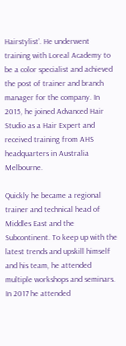Hairstylist’. He underwent training with Loreal Academy to be a color specialist and achieved the post of trainer and branch manager for the company. In 2015, he joined Advanced Hair Studio as a Hair Expert and received training from AHS headquarters in Australia Melbourne.

Quickly he became a regional trainer and technical head of Middles East and the Subcontinent. To keep up with the latest trends and upskill himself and his team, he attended multiple workshops and seminars. In 2017 he attended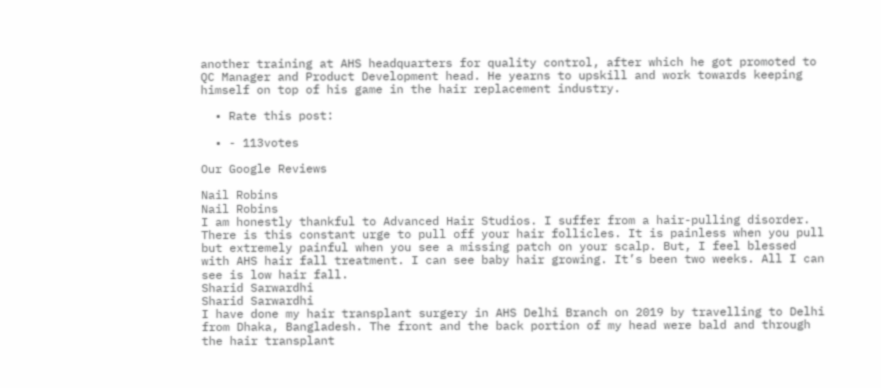another training at AHS headquarters for quality control, after which he got promoted to QC Manager and Product Development head. He yearns to upskill and work towards keeping himself on top of his game in the hair replacement industry.

  • Rate this post:

  • - 113votes

Our Google Reviews

Nail Robins
Nail Robins
I am honestly thankful to Advanced Hair Studios. I suffer from a hair-pulling disorder. There is this constant urge to pull off your hair follicles. It is painless when you pull but extremely painful when you see a missing patch on your scalp. But, I feel blessed with AHS hair fall treatment. I can see baby hair growing. It’s been two weeks. All I can see is low hair fall.
Sharid Sarwardhi
Sharid Sarwardhi
I have done my hair transplant surgery in AHS Delhi Branch on 2019 by travelling to Delhi from Dhaka, Bangladesh. The front and the back portion of my head were bald and through the hair transplant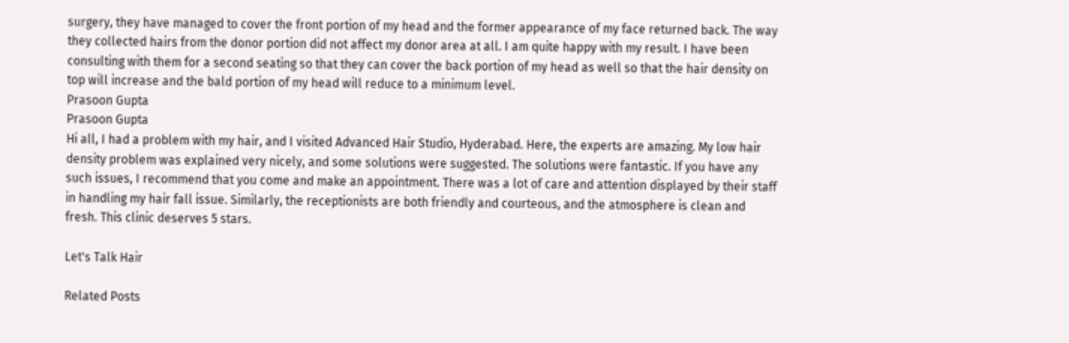surgery, they have managed to cover the front portion of my head and the former appearance of my face returned back. The way they collected hairs from the donor portion did not affect my donor area at all. I am quite happy with my result. I have been consulting with them for a second seating so that they can cover the back portion of my head as well so that the hair density on top will increase and the bald portion of my head will reduce to a minimum level.
Prasoon Gupta
Prasoon Gupta
Hi all, I had a problem with my hair, and I visited Advanced Hair Studio, Hyderabad. Here, the experts are amazing. My low hair density problem was explained very nicely, and some solutions were suggested. The solutions were fantastic. If you have any such issues, I recommend that you come and make an appointment. There was a lot of care and attention displayed by their staff in handling my hair fall issue. Similarly, the receptionists are both friendly and courteous, and the atmosphere is clean and fresh. This clinic deserves 5 stars.

Let's Talk Hair

Related Posts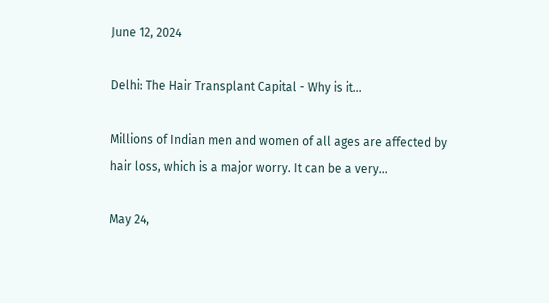June 12, 2024

Delhi: The Hair Transplant Capital - Why is it...

Millions of Indian men and women of all ages are affected by hair loss, which is a major worry. It can be a very...

May 24,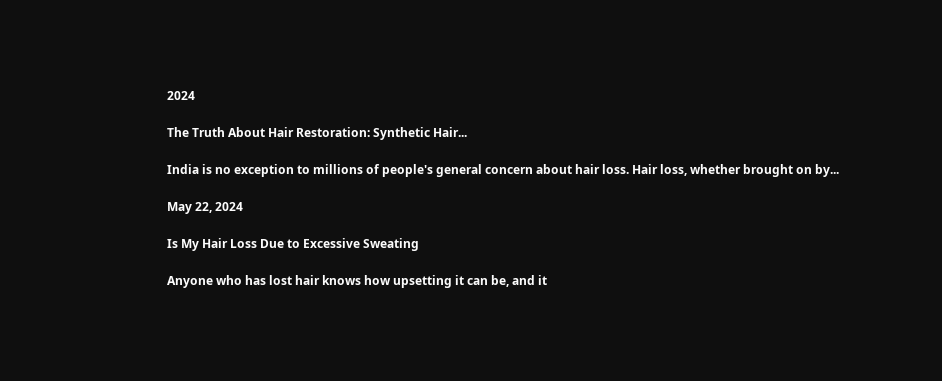2024

The Truth About Hair Restoration: Synthetic Hair...

India is no exception to millions of people's general concern about hair loss. Hair loss, whether brought on by...

May 22, 2024

Is My Hair Loss Due to Excessive Sweating

Anyone who has lost hair knows how upsetting it can be, and it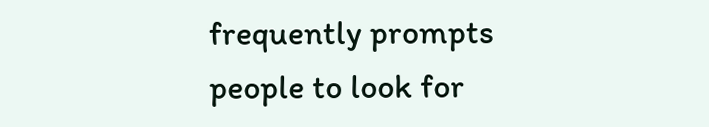frequently prompts people to look for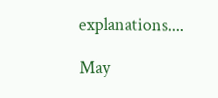explanations....

May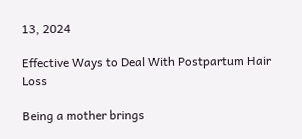13, 2024

Effective Ways to Deal With Postpartum Hair Loss

Being a mother brings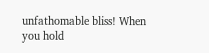unfathomable bliss! When you hold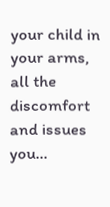your child in your arms, all the discomfort and issues you...